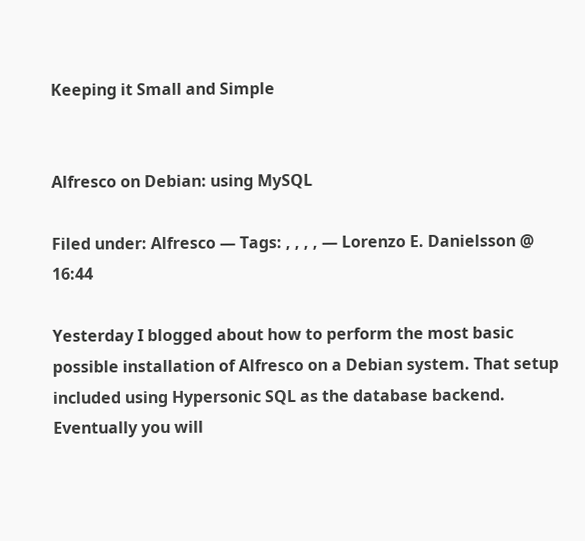Keeping it Small and Simple


Alfresco on Debian: using MySQL

Filed under: Alfresco — Tags: , , , , — Lorenzo E. Danielsson @ 16:44

Yesterday I blogged about how to perform the most basic possible installation of Alfresco on a Debian system. That setup included using Hypersonic SQL as the database backend. Eventually you will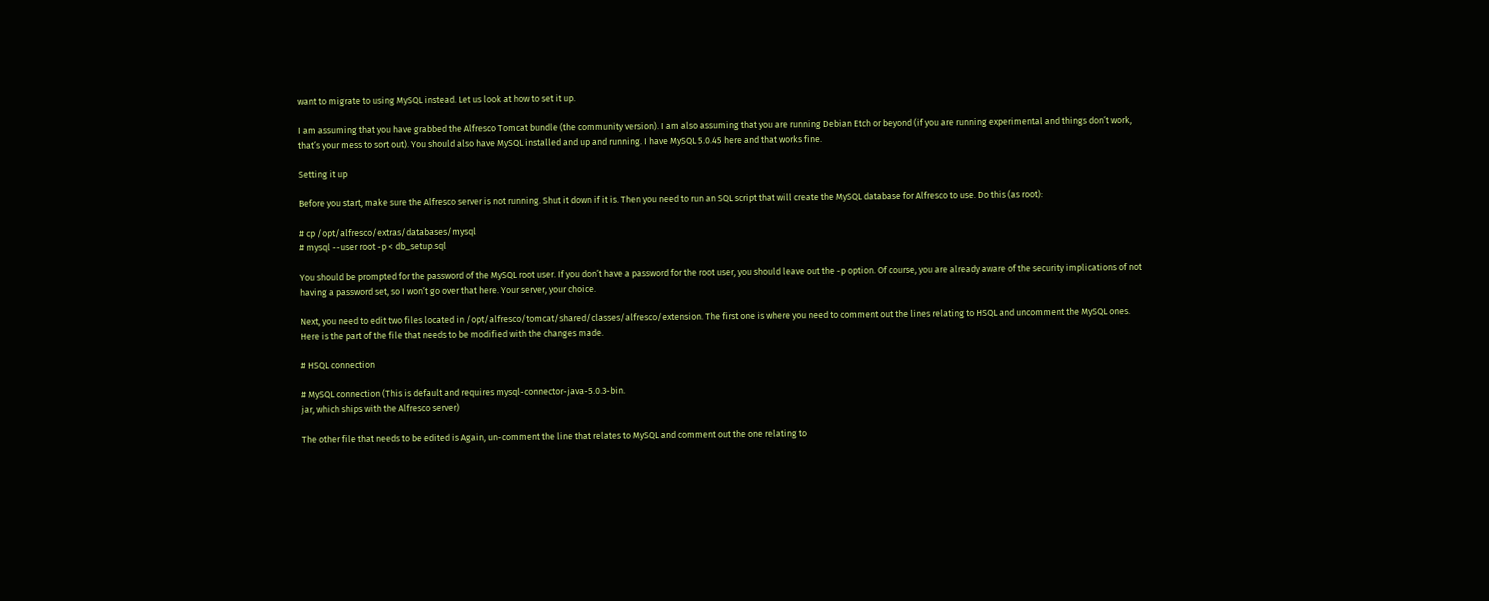want to migrate to using MySQL instead. Let us look at how to set it up.

I am assuming that you have grabbed the Alfresco Tomcat bundle (the community version). I am also assuming that you are running Debian Etch or beyond (if you are running experimental and things don’t work, that’s your mess to sort out). You should also have MySQL installed and up and running. I have MySQL 5.0.45 here and that works fine.

Setting it up

Before you start, make sure the Alfresco server is not running. Shut it down if it is. Then you need to run an SQL script that will create the MySQL database for Alfresco to use. Do this (as root):

# cp /opt/alfresco/extras/databases/mysql
# mysql --user root -p < db_setup.sql

You should be prompted for the password of the MySQL root user. If you don’t have a password for the root user, you should leave out the -p option. Of course, you are already aware of the security implications of not having a password set, so I won’t go over that here. Your server, your choice.

Next, you need to edit two files located in /opt/alfresco/tomcat/shared/classes/alfresco/extension. The first one is where you need to comment out the lines relating to HSQL and uncomment the MySQL ones.
Here is the part of the file that needs to be modified with the changes made.

# HSQL connection

# MySQL connection (This is default and requires mysql-connector-java-5.0.3-bin.
jar, which ships with the Alfresco server)

The other file that needs to be edited is Again, un-comment the line that relates to MySQL and comment out the one relating to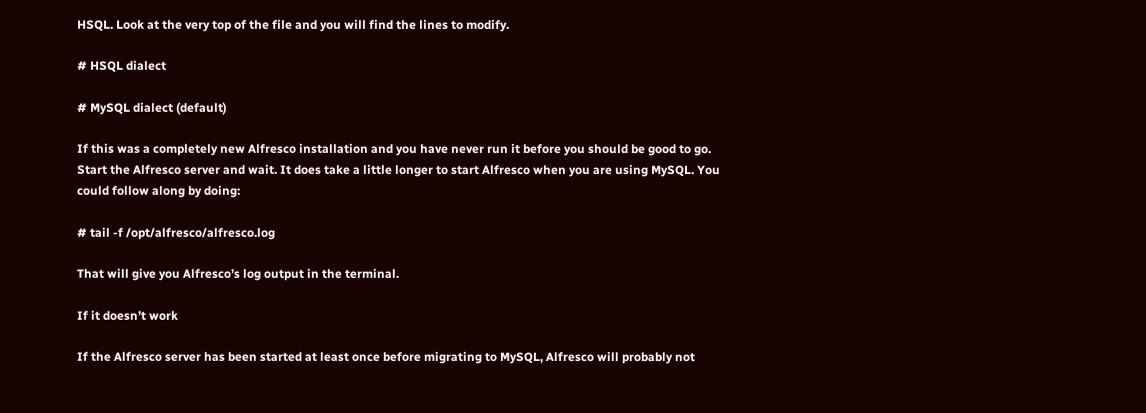HSQL. Look at the very top of the file and you will find the lines to modify.

# HSQL dialect

# MySQL dialect (default)

If this was a completely new Alfresco installation and you have never run it before you should be good to go. Start the Alfresco server and wait. It does take a little longer to start Alfresco when you are using MySQL. You could follow along by doing:

# tail -f /opt/alfresco/alfresco.log

That will give you Alfresco’s log output in the terminal.

If it doesn’t work

If the Alfresco server has been started at least once before migrating to MySQL, Alfresco will probably not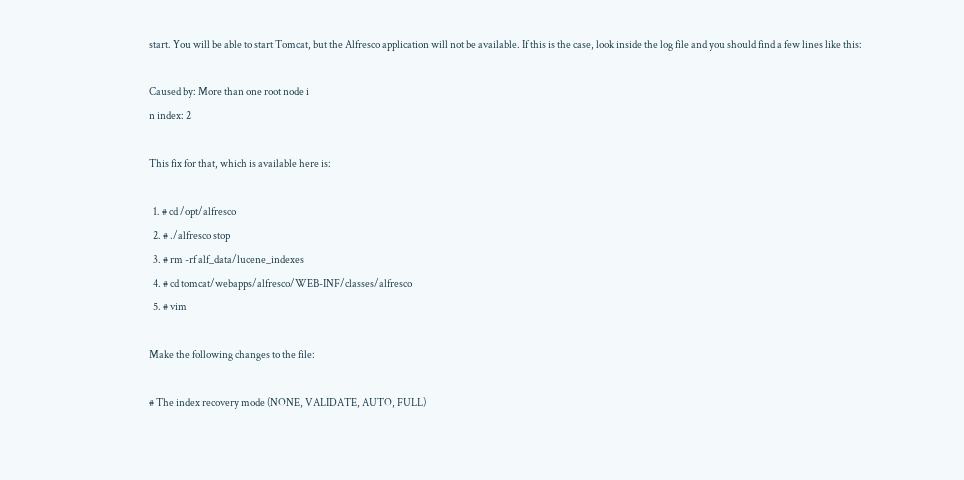start. You will be able to start Tomcat, but the Alfresco application will not be available. If this is the case, look inside the log file and you should find a few lines like this:

Caused by: More than one root node i
n index: 2

This fix for that, which is available here is:

  1. # cd /opt/alfresco
  2. # ./alfresco stop
  3. # rm -rf alf_data/lucene_indexes
  4. # cd tomcat/webapps/alfresco/WEB-INF/classes/alfresco
  5. # vim

Make the following changes to the file:

# The index recovery mode (NONE, VALIDATE, AUTO, FULL)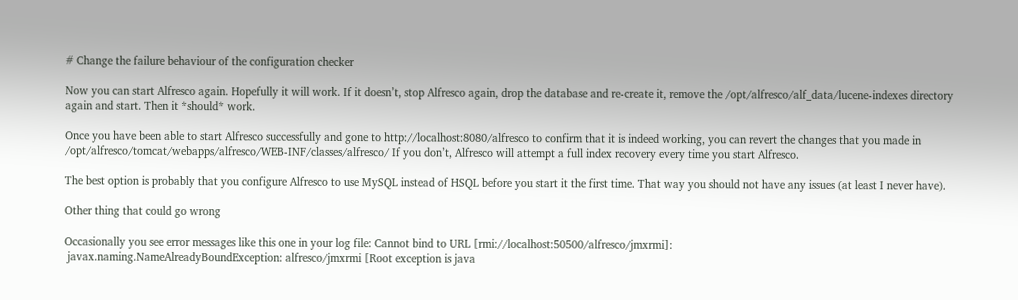# Change the failure behaviour of the configuration checker

Now you can start Alfresco again. Hopefully it will work. If it doesn’t, stop Alfresco again, drop the database and re-create it, remove the /opt/alfresco/alf_data/lucene-indexes directory again and start. Then it *should* work.

Once you have been able to start Alfresco successfully and gone to http://localhost:8080/alfresco to confirm that it is indeed working, you can revert the changes that you made in /opt/alfresco/tomcat/webapps/alfresco/WEB-INF/classes/alfresco/ If you don’t, Alfresco will attempt a full index recovery every time you start Alfresco.

The best option is probably that you configure Alfresco to use MySQL instead of HSQL before you start it the first time. That way you should not have any issues (at least I never have).

Other thing that could go wrong

Occasionally you see error messages like this one in your log file: Cannot bind to URL [rmi://localhost:50500/alfresco/jmxrmi]:
 javax.naming.NameAlreadyBoundException: alfresco/jmxrmi [Root exception is java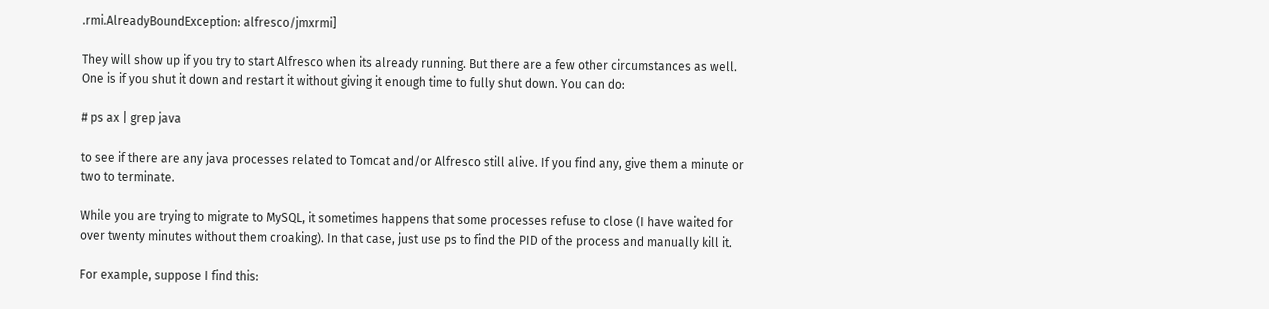.rmi.AlreadyBoundException: alfresco/jmxrmi]

They will show up if you try to start Alfresco when its already running. But there are a few other circumstances as well. One is if you shut it down and restart it without giving it enough time to fully shut down. You can do:

# ps ax | grep java

to see if there are any java processes related to Tomcat and/or Alfresco still alive. If you find any, give them a minute or two to terminate.

While you are trying to migrate to MySQL, it sometimes happens that some processes refuse to close (I have waited for over twenty minutes without them croaking). In that case, just use ps to find the PID of the process and manually kill it.

For example, suppose I find this: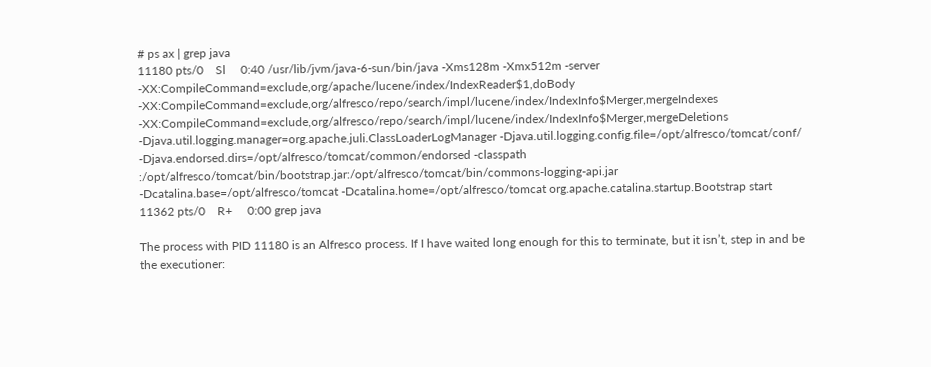# ps ax | grep java
11180 pts/0    Sl     0:40 /usr/lib/jvm/java-6-sun/bin/java -Xms128m -Xmx512m -server -XX:CompileCommand=exclude,org/apache/lucene/index/IndexReader$1,doBody -XX:CompileCommand=exclude,org/alfresco/repo/search/impl/lucene/index/IndexInfo$Merger,mergeIndexes -XX:CompileCommand=exclude,org/alfresco/repo/search/impl/lucene/index/IndexInfo$Merger,mergeDeletions -Djava.util.logging.manager=org.apache.juli.ClassLoaderLogManager -Djava.util.logging.config.file=/opt/alfresco/tomcat/conf/ -Djava.endorsed.dirs=/opt/alfresco/tomcat/common/endorsed -classpath :/opt/alfresco/tomcat/bin/bootstrap.jar:/opt/alfresco/tomcat/bin/commons-logging-api.jar -Dcatalina.base=/opt/alfresco/tomcat -Dcatalina.home=/opt/alfresco/tomcat org.apache.catalina.startup.Bootstrap start
11362 pts/0    R+     0:00 grep java

The process with PID 11180 is an Alfresco process. If I have waited long enough for this to terminate, but it isn’t, step in and be the executioner: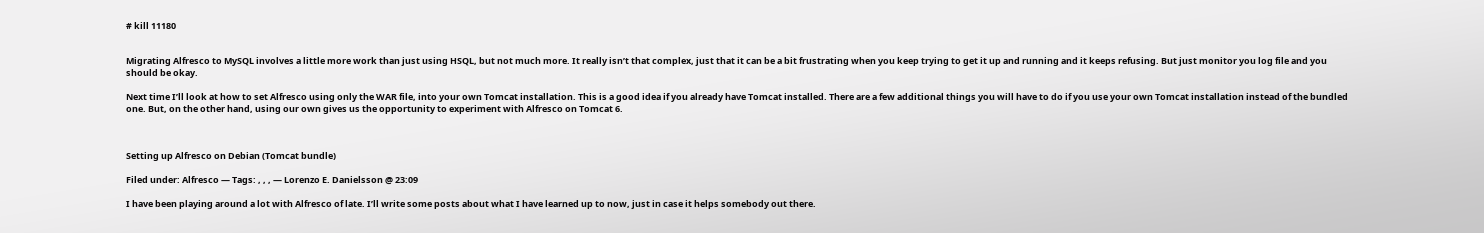# kill 11180


Migrating Alfresco to MySQL involves a little more work than just using HSQL, but not much more. It really isn’t that complex, just that it can be a bit frustrating when you keep trying to get it up and running and it keeps refusing. But just monitor you log file and you should be okay.

Next time I’ll look at how to set Alfresco using only the WAR file, into your own Tomcat installation. This is a good idea if you already have Tomcat installed. There are a few additional things you will have to do if you use your own Tomcat installation instead of the bundled one. But, on the other hand, using our own gives us the opportunity to experiment with Alfresco on Tomcat 6.



Setting up Alfresco on Debian (Tomcat bundle)

Filed under: Alfresco — Tags: , , , — Lorenzo E. Danielsson @ 23:09

I have been playing around a lot with Alfresco of late. I’ll write some posts about what I have learned up to now, just in case it helps somebody out there.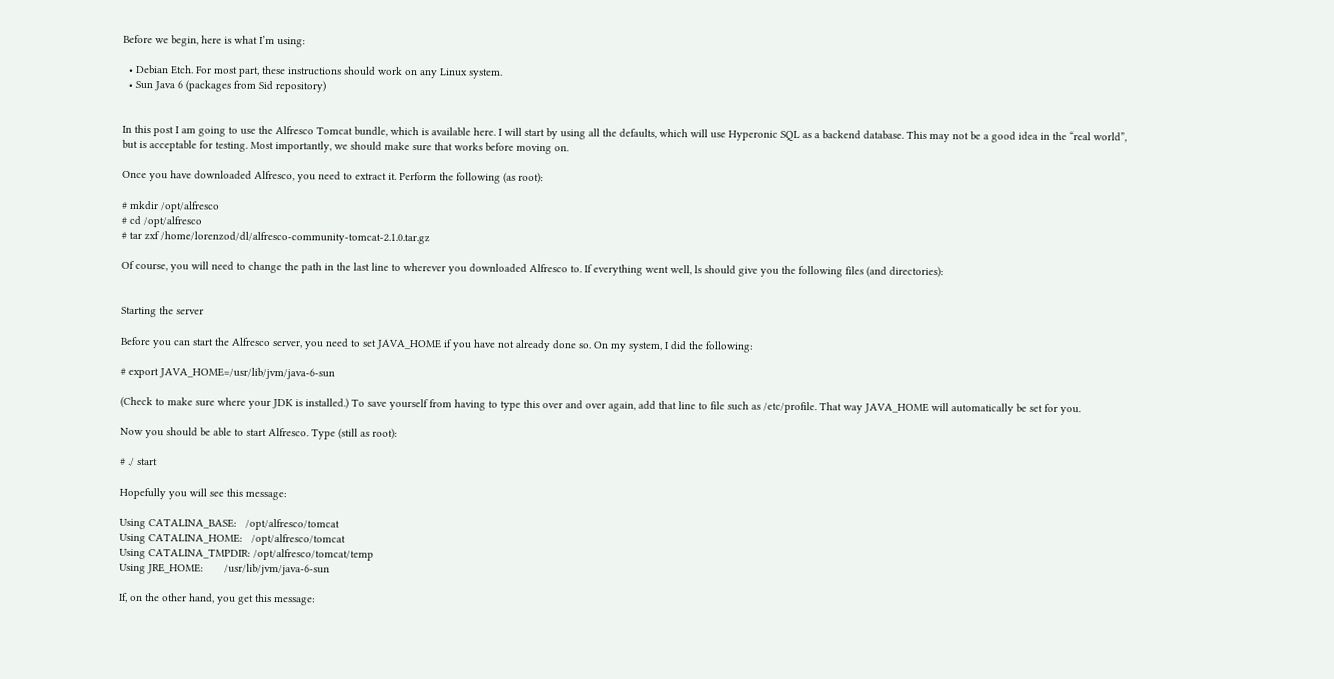Before we begin, here is what I’m using:

  • Debian Etch. For most part, these instructions should work on any Linux system.
  • Sun Java 6 (packages from Sid repository)


In this post I am going to use the Alfresco Tomcat bundle, which is available here. I will start by using all the defaults, which will use Hyperonic SQL as a backend database. This may not be a good idea in the “real world”, but is acceptable for testing. Most importantly, we should make sure that works before moving on.

Once you have downloaded Alfresco, you need to extract it. Perform the following (as root):

# mkdir /opt/alfresco
# cd /opt/alfresco
# tar zxf /home/lorenzod/dl/alfresco-community-tomcat-2.1.0.tar.gz

Of course, you will need to change the path in the last line to wherever you downloaded Alfresco to. If everything went well, ls should give you the following files (and directories):


Starting the server

Before you can start the Alfresco server, you need to set JAVA_HOME if you have not already done so. On my system, I did the following:

# export JAVA_HOME=/usr/lib/jvm/java-6-sun

(Check to make sure where your JDK is installed.) To save yourself from having to type this over and over again, add that line to file such as /etc/profile. That way JAVA_HOME will automatically be set for you.

Now you should be able to start Alfresco. Type (still as root):

# ./ start

Hopefully you will see this message:

Using CATALINA_BASE:   /opt/alfresco/tomcat
Using CATALINA_HOME:   /opt/alfresco/tomcat
Using CATALINA_TMPDIR: /opt/alfresco/tomcat/temp
Using JRE_HOME:       /usr/lib/jvm/java-6-sun

If, on the other hand, you get this message: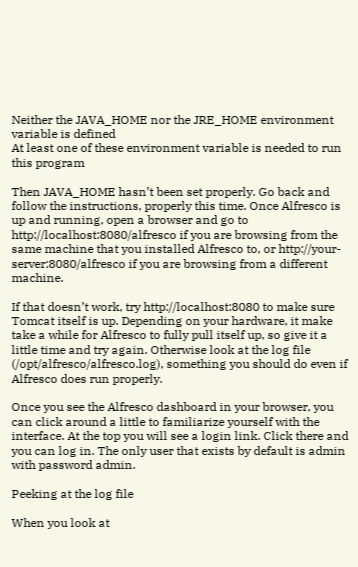Neither the JAVA_HOME nor the JRE_HOME environment variable is defined
At least one of these environment variable is needed to run this program

Then JAVA_HOME hasn’t been set properly. Go back and follow the instructions, properly this time. Once Alfresco is up and running, open a browser and go to http://localhost:8080/alfresco if you are browsing from the same machine that you installed Alfresco to, or http://your-server:8080/alfresco if you are browsing from a different machine.

If that doesn’t work, try http://localhost:8080 to make sure Tomcat itself is up. Depending on your hardware, it make take a while for Alfresco to fully pull itself up, so give it a little time and try again. Otherwise look at the log file (/opt/alfresco/alfresco.log), something you should do even if Alfresco does run properly.

Once you see the Alfresco dashboard in your browser, you can click around a little to familiarize yourself with the interface. At the top you will see a login link. Click there and you can log in. The only user that exists by default is admin with password admin.

Peeking at the log file

When you look at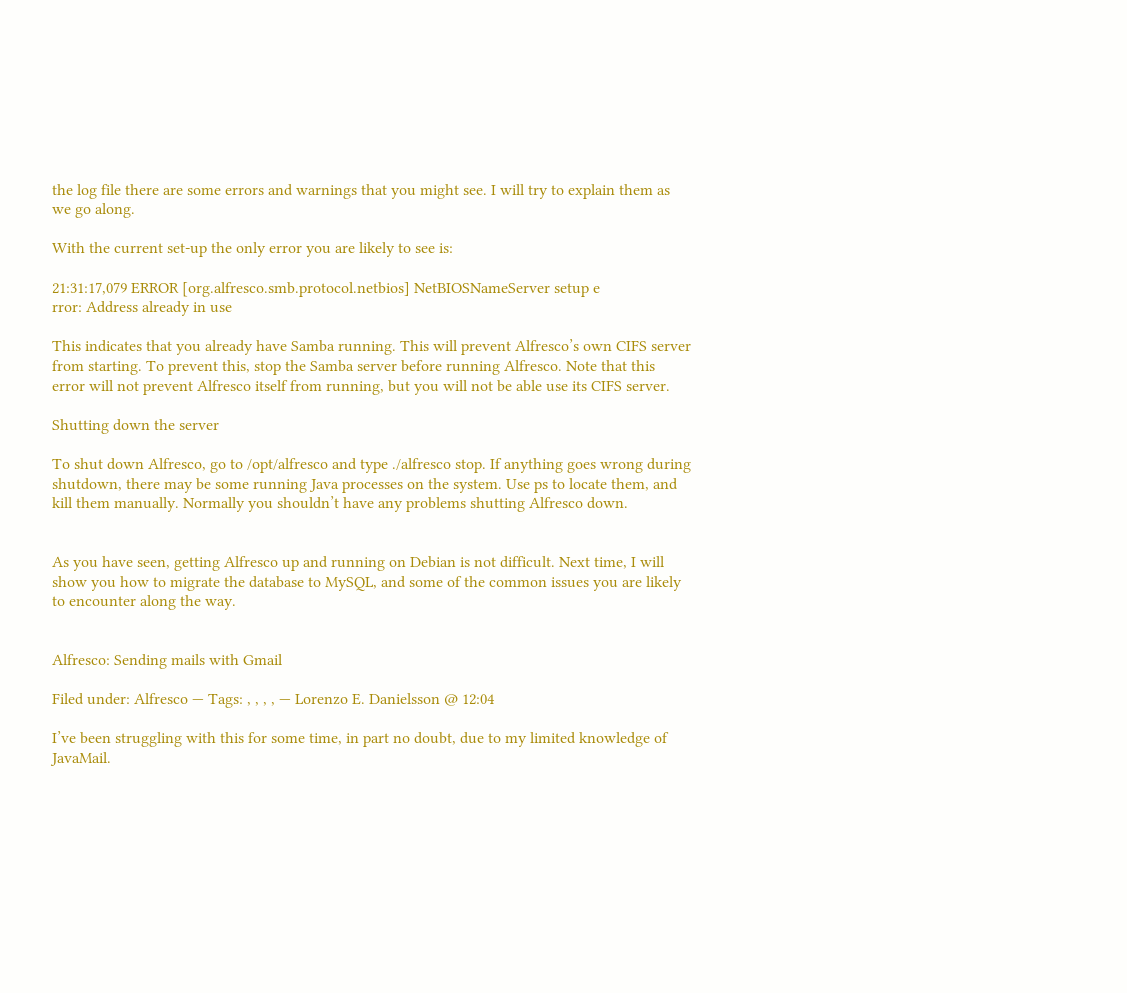the log file there are some errors and warnings that you might see. I will try to explain them as we go along.

With the current set-up the only error you are likely to see is:

21:31:17,079 ERROR [org.alfresco.smb.protocol.netbios] NetBIOSNameServer setup e
rror: Address already in use

This indicates that you already have Samba running. This will prevent Alfresco’s own CIFS server from starting. To prevent this, stop the Samba server before running Alfresco. Note that this error will not prevent Alfresco itself from running, but you will not be able use its CIFS server.

Shutting down the server

To shut down Alfresco, go to /opt/alfresco and type ./alfresco stop. If anything goes wrong during shutdown, there may be some running Java processes on the system. Use ps to locate them, and kill them manually. Normally you shouldn’t have any problems shutting Alfresco down.


As you have seen, getting Alfresco up and running on Debian is not difficult. Next time, I will show you how to migrate the database to MySQL, and some of the common issues you are likely to encounter along the way.


Alfresco: Sending mails with Gmail

Filed under: Alfresco — Tags: , , , , — Lorenzo E. Danielsson @ 12:04

I’ve been struggling with this for some time, in part no doubt, due to my limited knowledge of JavaMail.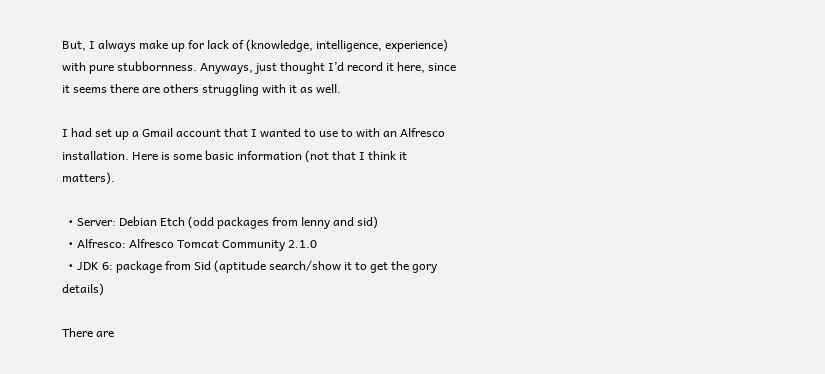But, I always make up for lack of (knowledge, intelligence, experience) with pure stubbornness. Anyways, just thought I’d record it here, since it seems there are others struggling with it as well.

I had set up a Gmail account that I wanted to use to with an Alfresco installation. Here is some basic information (not that I think it matters).

  • Server: Debian Etch (odd packages from lenny and sid)
  • Alfresco: Alfresco Tomcat Community 2.1.0
  • JDK 6: package from Sid (aptitude search/show it to get the gory details)

There are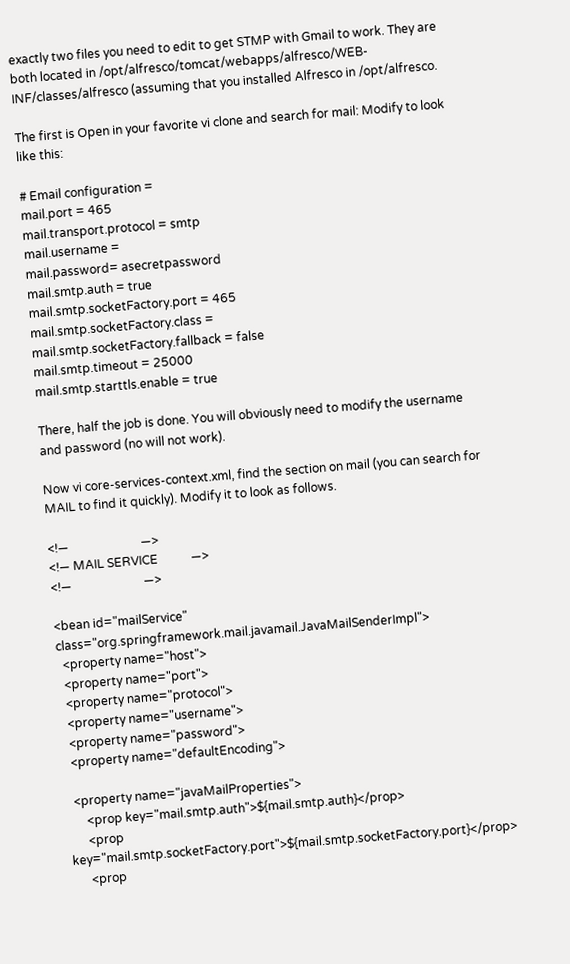exactly two files you need to edit to get STMP with Gmail to work. They are both located in /opt/alfresco/tomcat/webapps/alfresco/WEB-INF/classes/alfresco (assuming that you installed Alfresco in /opt/alfresco.

The first is Open in your favorite vi clone and search for mail: Modify to look like this:

# Email configuration =
mail.port = 465
mail.transport.protocol = smtp
mail.username =
mail.password= asecretpassword
mail.smtp.auth = true
mail.smtp.socketFactory.port = 465
mail.smtp.socketFactory.class =
mail.smtp.socketFactory.fallback = false
mail.smtp.timeout = 25000
mail.smtp.starttls.enable = true

There, half the job is done. You will obviously need to modify the username and password (no will not work).

Now vi core-services-context.xml, find the section on mail (you can search for MAIL to find it quickly). Modify it to look as follows.

<!—                        —>
<!— MAIL SERVICE           —>
<!—                        —>

<bean id="mailService" class="org.springframework.mail.javamail.JavaMailSenderImpl">
  <property name="host">
  <property name="port">
  <property name="protocol">
  <property name="username">
  <property name="password">
  <property name="defaultEncoding">

  <property name="javaMailProperties">
      <prop key="mail.smtp.auth">${mail.smtp.auth}</prop>
      <prop key="mail.smtp.socketFactory.port">${mail.smtp.socketFactory.port}</prop>
      <prop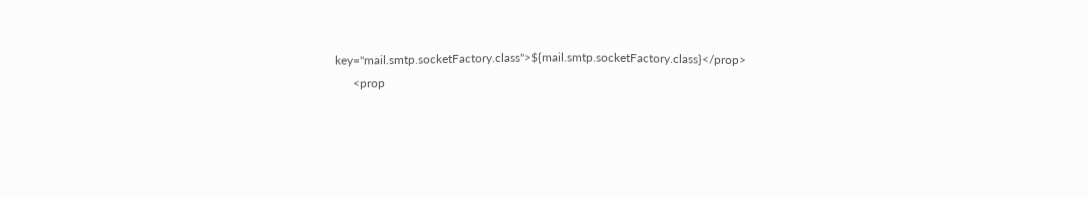key="mail.smtp.socketFactory.class">${mail.smtp.socketFactory.class}</prop>
      <prop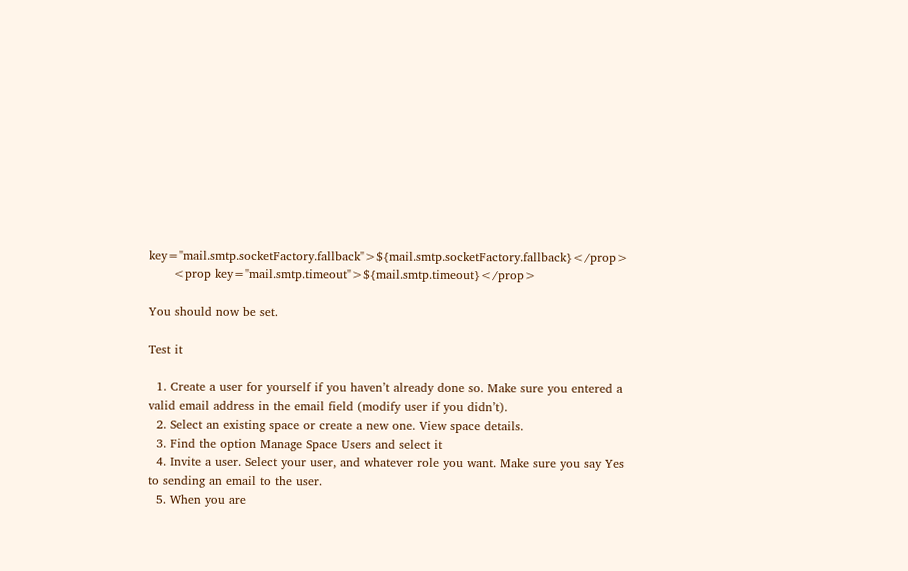key="mail.smtp.socketFactory.fallback">${mail.smtp.socketFactory.fallback}</prop>
      <prop key="mail.smtp.timeout">${mail.smtp.timeout}</prop>

You should now be set.

Test it

  1. Create a user for yourself if you haven’t already done so. Make sure you entered a valid email address in the email field (modify user if you didn’t).
  2. Select an existing space or create a new one. View space details.
  3. Find the option Manage Space Users and select it
  4. Invite a user. Select your user, and whatever role you want. Make sure you say Yes to sending an email to the user.
  5. When you are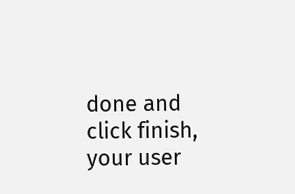done and click finish, your user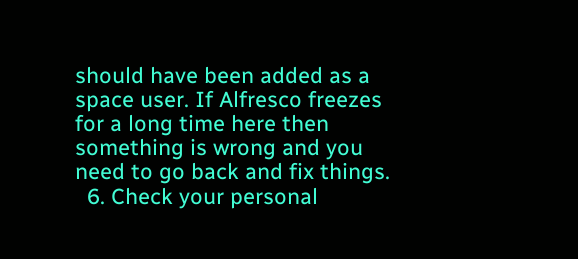should have been added as a space user. If Alfresco freezes for a long time here then something is wrong and you need to go back and fix things.
  6. Check your personal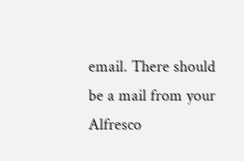email. There should be a mail from your Alfresco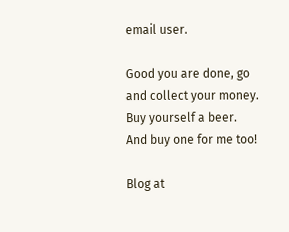email user.

Good you are done, go and collect your money. Buy yourself a beer. And buy one for me too!

Blog at